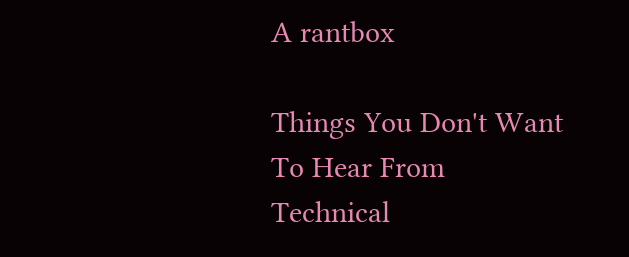A rantbox

Things You Don't Want To Hear From Technical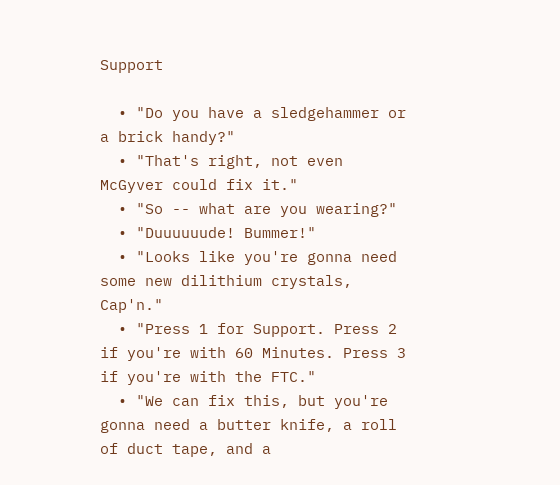Support

  • "Do you have a sledgehammer or a brick handy?"
  • "That's right, not even McGyver could fix it."
  • "So -- what are you wearing?"
  • "Duuuuuude! Bummer!"
  • "Looks like you're gonna need some new dilithium crystals, Cap'n."
  • "Press 1 for Support. Press 2 if you're with 60 Minutes. Press 3 if you're with the FTC."
  • "We can fix this, but you're gonna need a butter knife, a roll of duct tape, and a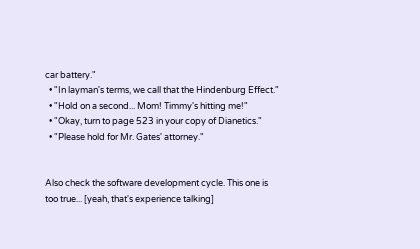car battery."
  • "In layman's terms, we call that the Hindenburg Effect."
  • "Hold on a second... Mom! Timmy's hitting me!"
  • "Okay, turn to page 523 in your copy of Dianetics."
  • "Please hold for Mr. Gates' attorney."


Also check the software development cycle. This one is too true... [yeah, that's experience talking]